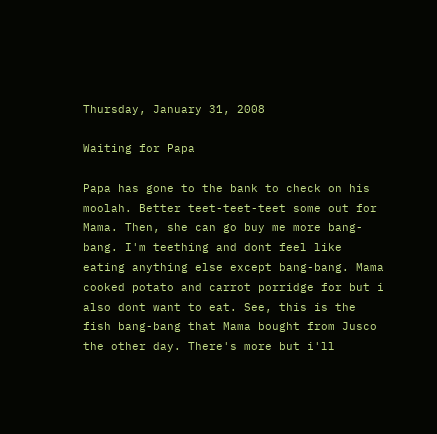Thursday, January 31, 2008

Waiting for Papa

Papa has gone to the bank to check on his moolah. Better teet-teet-teet some out for Mama. Then, she can go buy me more bang-bang. I'm teething and dont feel like eating anything else except bang-bang. Mama cooked potato and carrot porridge for but i also dont want to eat. See, this is the fish bang-bang that Mama bought from Jusco the other day. There's more but i'll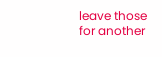leave those for another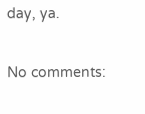day, ya.

No comments: